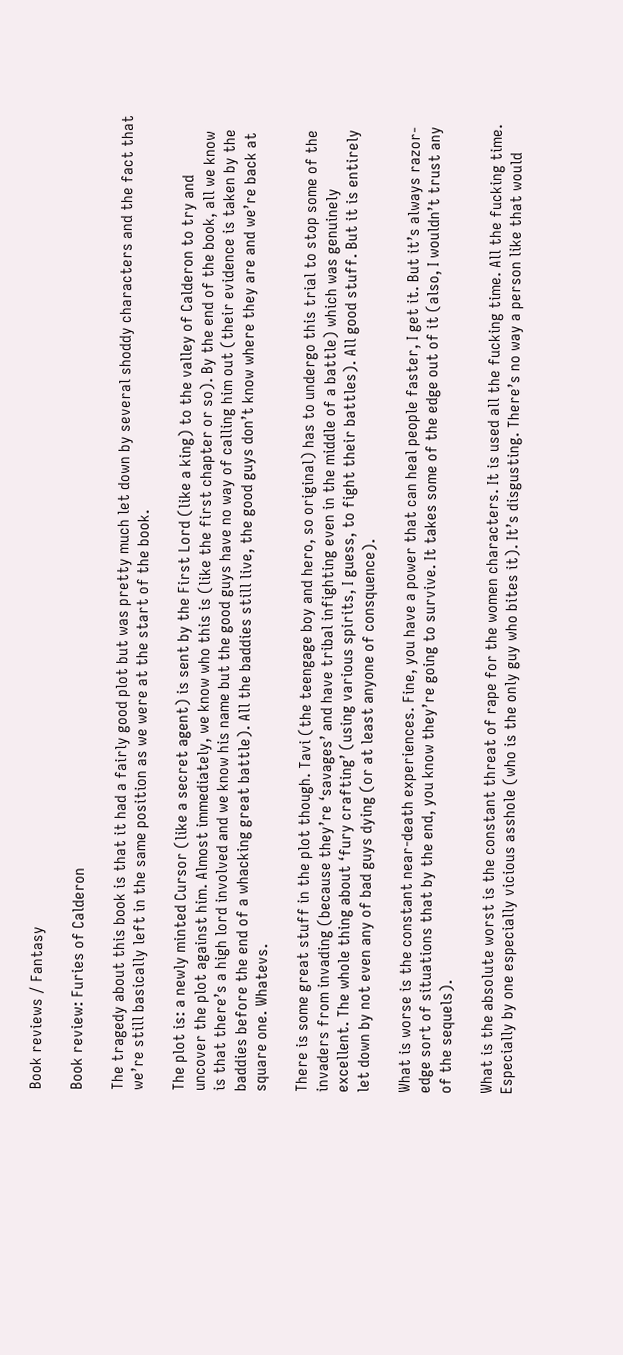Book reviews / Fantasy

Book review: Furies of Calderon

The tragedy about this book is that it had a fairly good plot but was pretty much let down by several shoddy characters and the fact that we’re still basically left in the same position as we were at the start of the book.

The plot is: a newly minted Cursor (like a secret agent) is sent by the First Lord (like a king) to the valley of Calderon to try and uncover the plot against him. Almost immediately, we know who this is (like the first chapter or so). By the end of the book, all we know is that there’s a high lord involved and we know his name but the good guys have no way of calling him out (their evidence is taken by the baddies before the end of a whacking great battle). All the baddies still live, the good guys don’t know where they are and we’re back at square one. Whatevs.

There is some great stuff in the plot though. Tavi (the teengage boy and hero, so original) has to undergo this trial to stop some of the invaders from invading (because they’re ‘savages’ and have tribal infighting even in the middle of a battle) which was genuinely excellent. The whole thing about ‘fury crafting’ (using various spirits, I guess, to fight their battles). All good stuff. But it is entirely let down by not even any of bad guys dying (or at least anyone of consquence).

What is worse is the constant near-death experiences. Fine, you have a power that can heal people faster, I get it. But it’s always razor-edge sort of situations that by the end, you know they’re going to survive. It takes some of the edge out of it (also, I wouldn’t trust any of the sequels).

What is the absolute worst is the constant threat of rape for the women characters. It is used all the fucking time. All the fucking time. Especially by one especially vicious asshole (who is the only guy who bites it). It’s disgusting. There’s no way a person like that would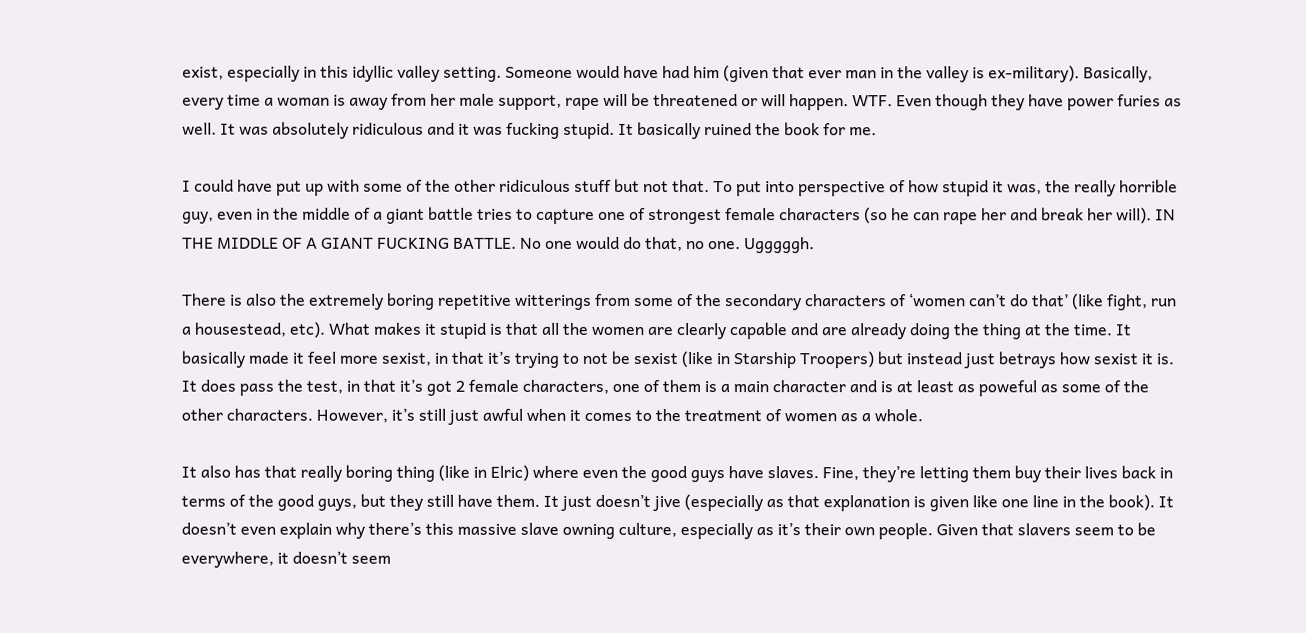exist, especially in this idyllic valley setting. Someone would have had him (given that ever man in the valley is ex-military). Basically, every time a woman is away from her male support, rape will be threatened or will happen. WTF. Even though they have power furies as well. It was absolutely ridiculous and it was fucking stupid. It basically ruined the book for me.

I could have put up with some of the other ridiculous stuff but not that. To put into perspective of how stupid it was, the really horrible guy, even in the middle of a giant battle tries to capture one of strongest female characters (so he can rape her and break her will). IN THE MIDDLE OF A GIANT FUCKING BATTLE. No one would do that, no one. Ugggggh.

There is also the extremely boring repetitive witterings from some of the secondary characters of ‘women can’t do that’ (like fight, run a housestead, etc). What makes it stupid is that all the women are clearly capable and are already doing the thing at the time. It basically made it feel more sexist, in that it’s trying to not be sexist (like in Starship Troopers) but instead just betrays how sexist it is. It does pass the test, in that it’s got 2 female characters, one of them is a main character and is at least as poweful as some of the other characters. However, it’s still just awful when it comes to the treatment of women as a whole.

It also has that really boring thing (like in Elric) where even the good guys have slaves. Fine, they’re letting them buy their lives back in terms of the good guys, but they still have them. It just doesn’t jive (especially as that explanation is given like one line in the book). It doesn’t even explain why there’s this massive slave owning culture, especially as it’s their own people. Given that slavers seem to be everywhere, it doesn’t seem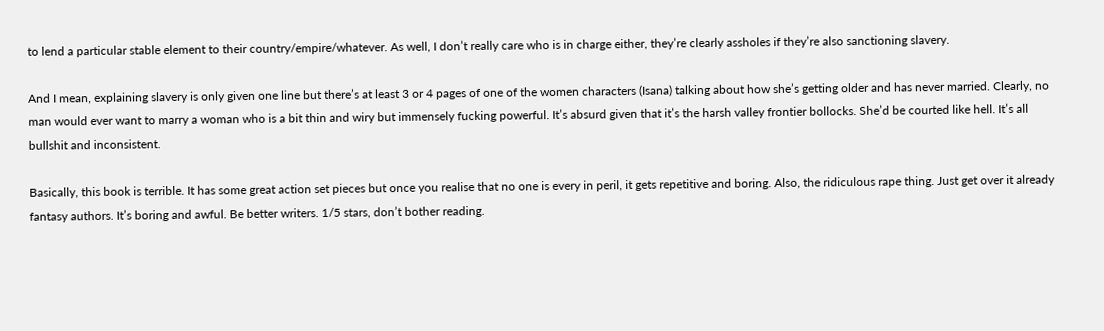to lend a particular stable element to their country/empire/whatever. As well, I don’t really care who is in charge either, they’re clearly assholes if they’re also sanctioning slavery.

And I mean, explaining slavery is only given one line but there’s at least 3 or 4 pages of one of the women characters (Isana) talking about how she’s getting older and has never married. Clearly, no man would ever want to marry a woman who is a bit thin and wiry but immensely fucking powerful. It’s absurd given that it’s the harsh valley frontier bollocks. She’d be courted like hell. It’s all bullshit and inconsistent.

Basically, this book is terrible. It has some great action set pieces but once you realise that no one is every in peril, it gets repetitive and boring. Also, the ridiculous rape thing. Just get over it already fantasy authors. It’s boring and awful. Be better writers. 1/5 stars, don’t bother reading.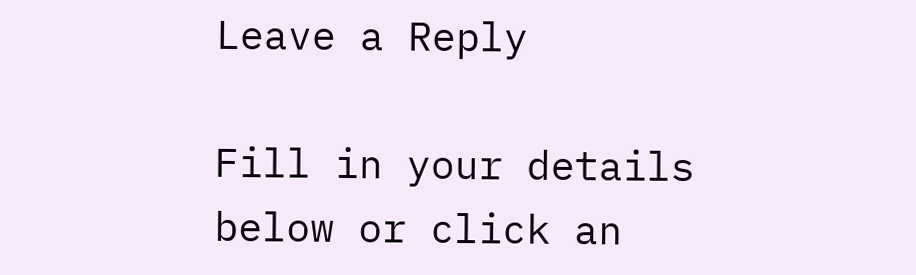Leave a Reply

Fill in your details below or click an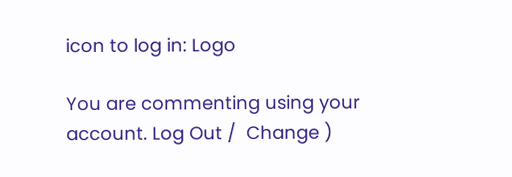icon to log in: Logo

You are commenting using your account. Log Out /  Change )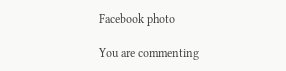Facebook photo

You are commenting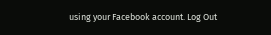using your Facebook account. Log Out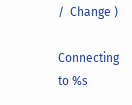/  Change )

Connecting to %s